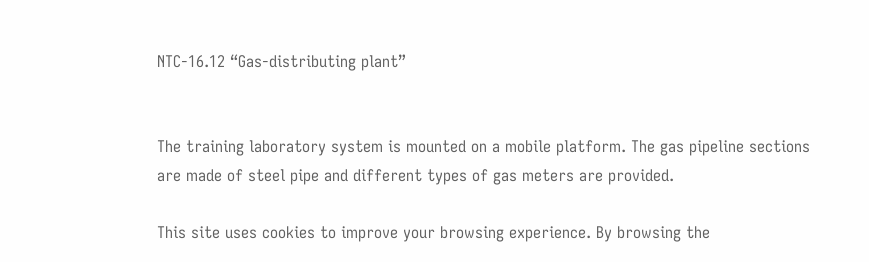NTC-16.12 “Gas-distributing plant”


The training laboratory system is mounted on a mobile platform. The gas pipeline sections are made of steel pipe and different types of gas meters are provided.

This site uses cookies to improve your browsing experience. By browsing the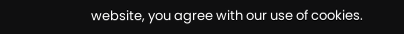website, you agree with our use of cookies.